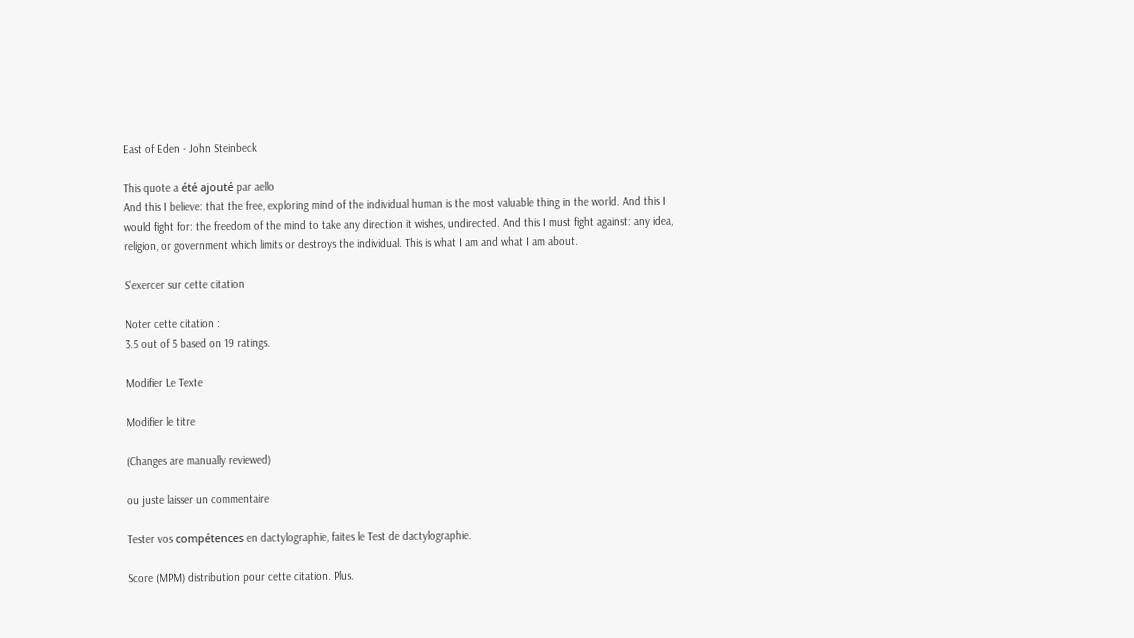East of Eden - John Steinbeck

This quote a été ajouté par aello
And this I believe: that the free, exploring mind of the individual human is the most valuable thing in the world. And this I would fight for: the freedom of the mind to take any direction it wishes, undirected. And this I must fight against: any idea, religion, or government which limits or destroys the individual. This is what I am and what I am about.

S'exercer sur cette citation

Noter cette citation :
3.5 out of 5 based on 19 ratings.

Modifier Le Texte

Modifier le titre

(Changes are manually reviewed)

ou juste laisser un commentaire

Tester vos compétences en dactylographie, faites le Test de dactylographie.

Score (MPM) distribution pour cette citation. Plus.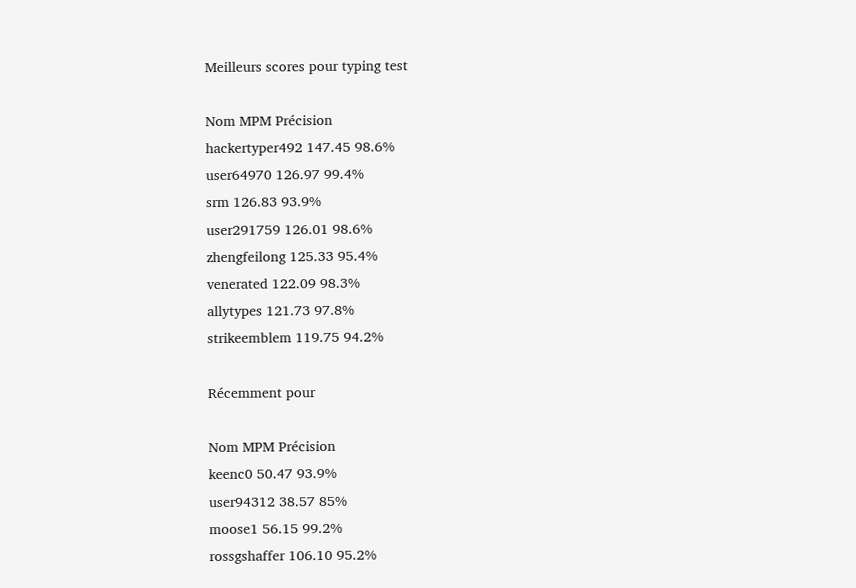Meilleurs scores pour typing test

Nom MPM Précision
hackertyper492 147.45 98.6%
user64970 126.97 99.4%
srm 126.83 93.9%
user291759 126.01 98.6%
zhengfeilong 125.33 95.4%
venerated 122.09 98.3%
allytypes 121.73 97.8%
strikeemblem 119.75 94.2%

Récemment pour

Nom MPM Précision
keenc0 50.47 93.9%
user94312 38.57 85%
moose1 56.15 99.2%
rossgshaffer 106.10 95.2%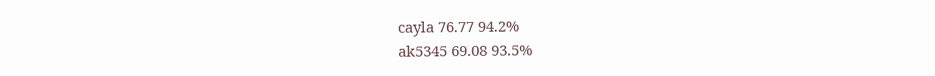cayla 76.77 94.2%
ak5345 69.08 93.5%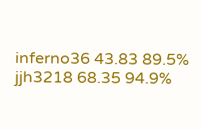inferno36 43.83 89.5%
jjh3218 68.35 94.9%